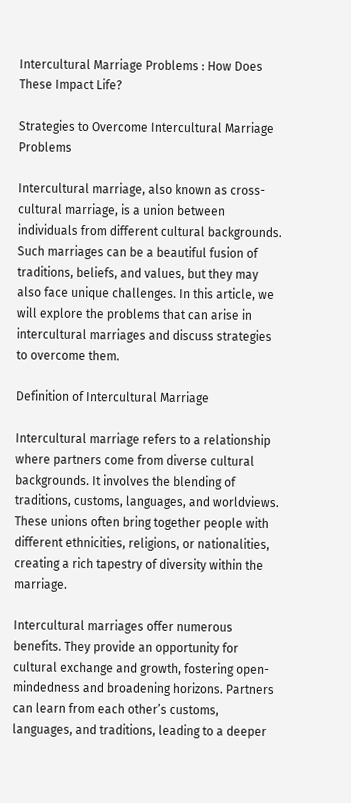Intercultural Marriage Problems : How Does These Impact Life?

Strategies to Overcome Intercultural Marriage Problems

Intercultural marriage, also known as cross-cultural marriage, is a union between individuals from different cultural backgrounds. Such marriages can be a beautiful fusion of traditions, beliefs, and values, but they may also face unique challenges. In this article, we will explore the problems that can arise in intercultural marriages and discuss strategies to overcome them.

Definition of Intercultural Marriage

Intercultural marriage refers to a relationship where partners come from diverse cultural backgrounds. It involves the blending of traditions, customs, languages, and worldviews. These unions often bring together people with different ethnicities, religions, or nationalities, creating a rich tapestry of diversity within the marriage.

Intercultural marriages offer numerous benefits. They provide an opportunity for cultural exchange and growth, fostering open-mindedness and broadening horizons. Partners can learn from each other’s customs, languages, and traditions, leading to a deeper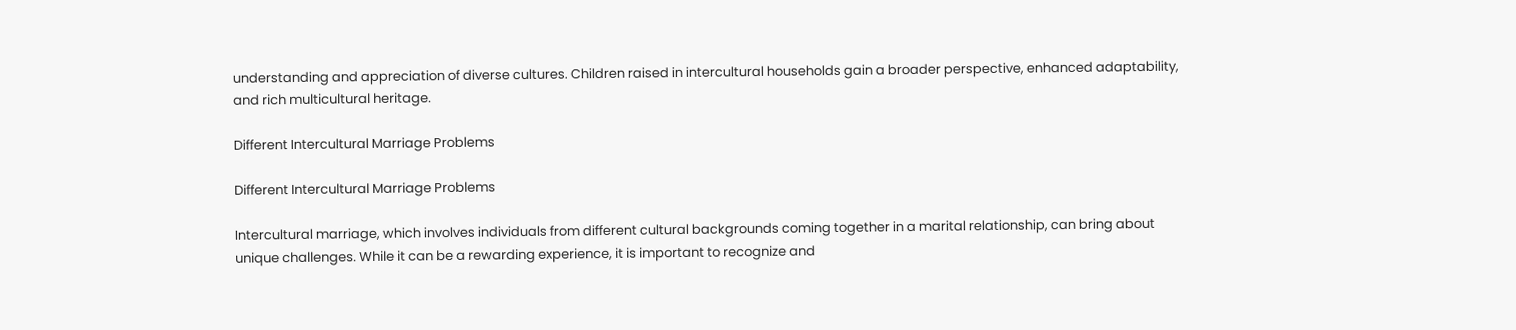understanding and appreciation of diverse cultures. Children raised in intercultural households gain a broader perspective, enhanced adaptability, and rich multicultural heritage.

Different Intercultural Marriage Problems

Different Intercultural Marriage Problems

Intercultural marriage, which involves individuals from different cultural backgrounds coming together in a marital relationship, can bring about unique challenges. While it can be a rewarding experience, it is important to recognize and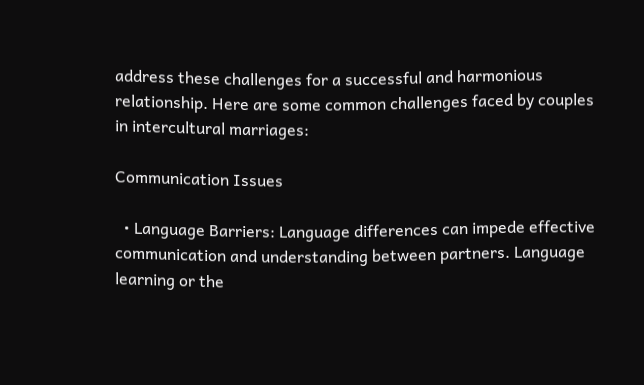address these challenges for a successful and harmonious relationship. Here are some common challenges faced by couples in intercultural marriages:

Communication Issues

  • Language Barriers: Language differences can impede effective communication and understanding between partners. Language learning or the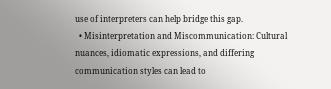use of interpreters can help bridge this gap.
  • Misinterpretation and Miscommunication: Cultural nuances, idiomatic expressions, and differing communication styles can lead to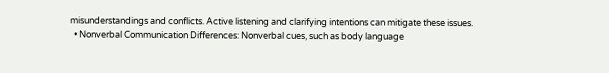misunderstandings and conflicts. Active listening and clarifying intentions can mitigate these issues.
  • Nonverbal Communication Differences: Nonverbal cues, such as body language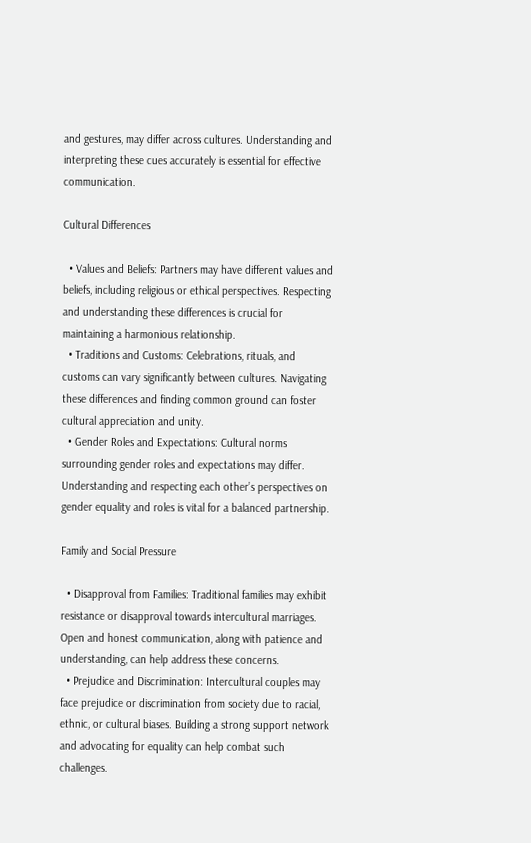and gestures, may differ across cultures. Understanding and interpreting these cues accurately is essential for effective communication.

Cultural Differences

  • Values and Beliefs: Partners may have different values and beliefs, including religious or ethical perspectives. Respecting and understanding these differences is crucial for maintaining a harmonious relationship.
  • Traditions and Customs: Celebrations, rituals, and customs can vary significantly between cultures. Navigating these differences and finding common ground can foster cultural appreciation and unity.
  • Gender Roles and Expectations: Cultural norms surrounding gender roles and expectations may differ. Understanding and respecting each other’s perspectives on gender equality and roles is vital for a balanced partnership.

Family and Social Pressure

  • Disapproval from Families: Traditional families may exhibit resistance or disapproval towards intercultural marriages. Open and honest communication, along with patience and understanding, can help address these concerns.
  • Prejudice and Discrimination: Intercultural couples may face prejudice or discrimination from society due to racial, ethnic, or cultural biases. Building a strong support network and advocating for equality can help combat such challenges.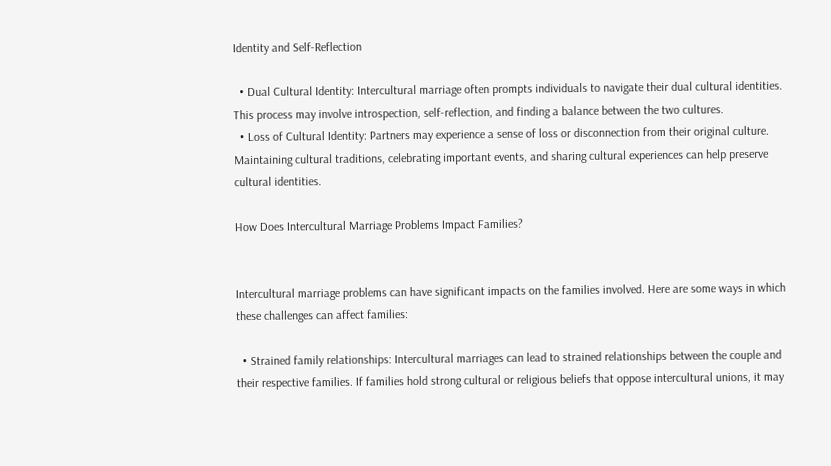Identity and Self-Reflection

  • Dual Cultural Identity: Intercultural marriage often prompts individuals to navigate their dual cultural identities. This process may involve introspection, self-reflection, and finding a balance between the two cultures.
  • Loss of Cultural Identity: Partners may experience a sense of loss or disconnection from their original culture. Maintaining cultural traditions, celebrating important events, and sharing cultural experiences can help preserve cultural identities.

How Does Intercultural Marriage Problems Impact Families?


Intercultural marriage problems can have significant impacts on the families involved. Here are some ways in which these challenges can affect families:

  • Strained family relationships: Intercultural marriages can lead to strained relationships between the couple and their respective families. If families hold strong cultural or religious beliefs that oppose intercultural unions, it may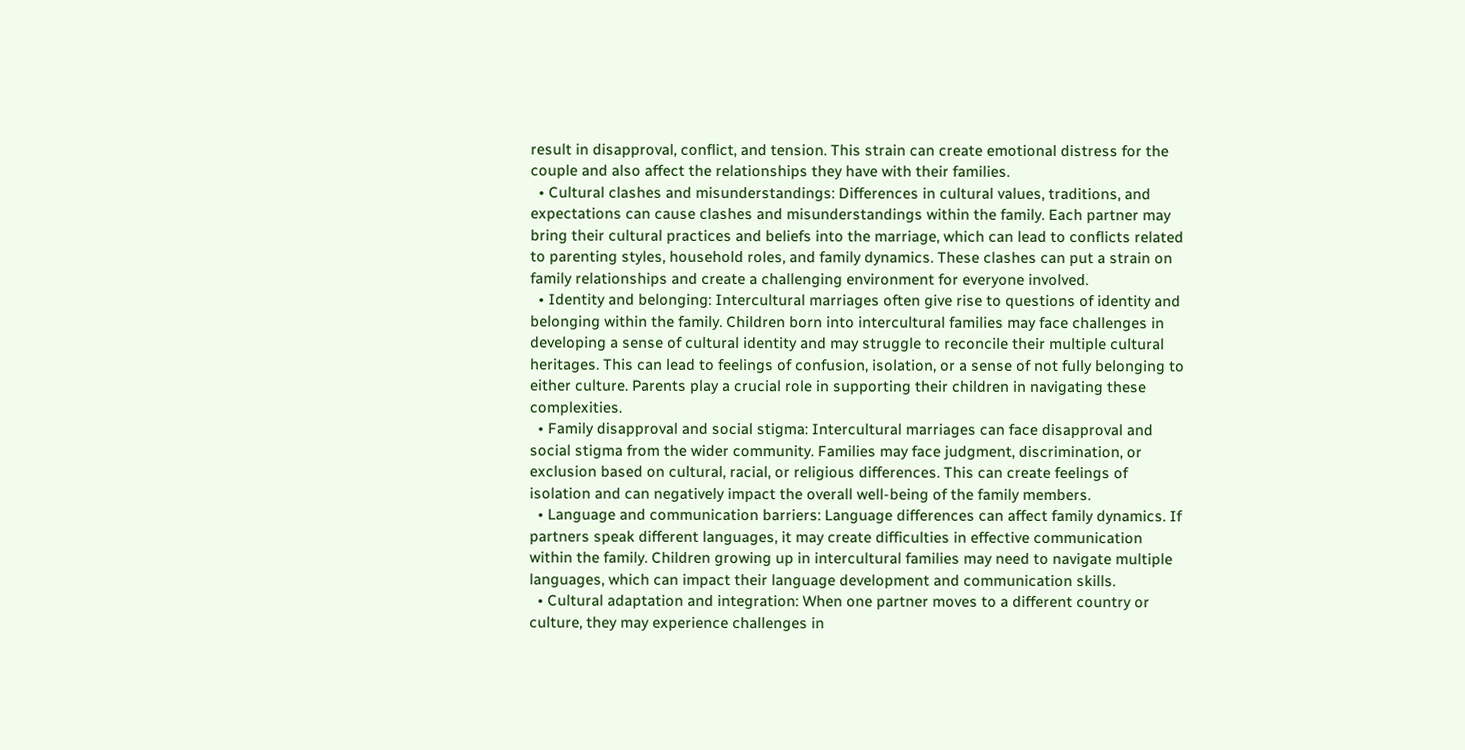result in disapproval, conflict, and tension. This strain can create emotional distress for the couple and also affect the relationships they have with their families.
  • Cultural clashes and misunderstandings: Differences in cultural values, traditions, and expectations can cause clashes and misunderstandings within the family. Each partner may bring their cultural practices and beliefs into the marriage, which can lead to conflicts related to parenting styles, household roles, and family dynamics. These clashes can put a strain on family relationships and create a challenging environment for everyone involved.
  • Identity and belonging: Intercultural marriages often give rise to questions of identity and belonging within the family. Children born into intercultural families may face challenges in developing a sense of cultural identity and may struggle to reconcile their multiple cultural heritages. This can lead to feelings of confusion, isolation, or a sense of not fully belonging to either culture. Parents play a crucial role in supporting their children in navigating these complexities.
  • Family disapproval and social stigma: Intercultural marriages can face disapproval and social stigma from the wider community. Families may face judgment, discrimination, or exclusion based on cultural, racial, or religious differences. This can create feelings of isolation and can negatively impact the overall well-being of the family members.
  • Language and communication barriers: Language differences can affect family dynamics. If partners speak different languages, it may create difficulties in effective communication within the family. Children growing up in intercultural families may need to navigate multiple languages, which can impact their language development and communication skills.
  • Cultural adaptation and integration: When one partner moves to a different country or culture, they may experience challenges in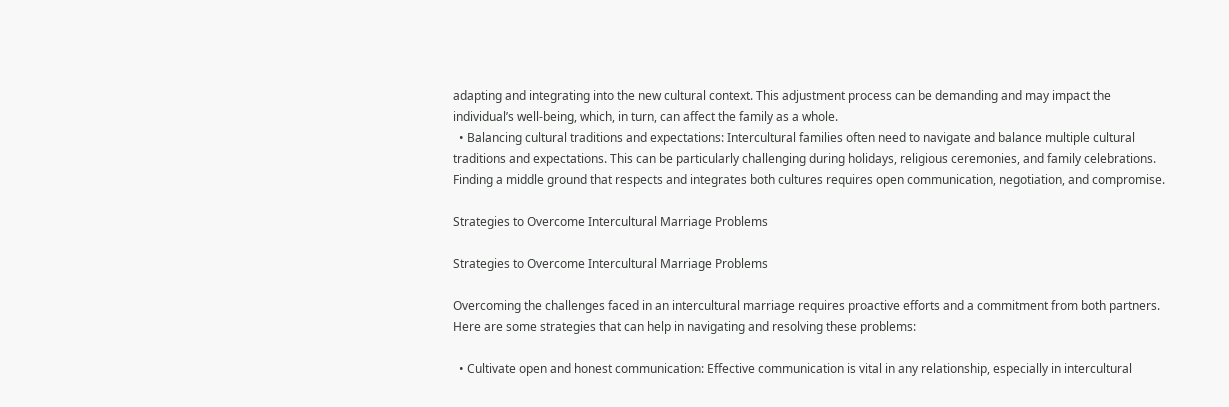adapting and integrating into the new cultural context. This adjustment process can be demanding and may impact the individual’s well-being, which, in turn, can affect the family as a whole.
  • Balancing cultural traditions and expectations: Intercultural families often need to navigate and balance multiple cultural traditions and expectations. This can be particularly challenging during holidays, religious ceremonies, and family celebrations. Finding a middle ground that respects and integrates both cultures requires open communication, negotiation, and compromise.

Strategies to Overcome Intercultural Marriage Problems

Strategies to Overcome Intercultural Marriage Problems

Overcoming the challenges faced in an intercultural marriage requires proactive efforts and a commitment from both partners. Here are some strategies that can help in navigating and resolving these problems:

  • Cultivate open and honest communication: Effective communication is vital in any relationship, especially in intercultural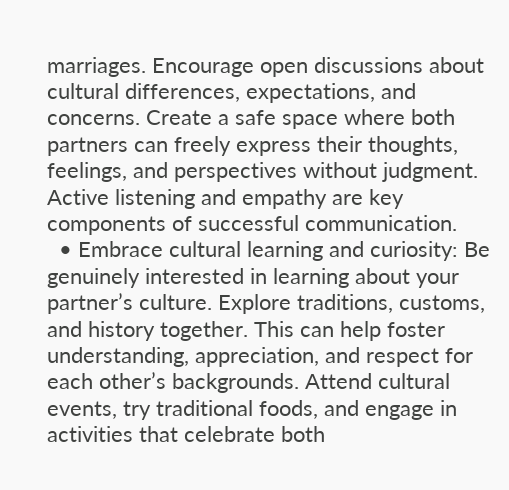marriages. Encourage open discussions about cultural differences, expectations, and concerns. Create a safe space where both partners can freely express their thoughts, feelings, and perspectives without judgment. Active listening and empathy are key components of successful communication.
  • Embrace cultural learning and curiosity: Be genuinely interested in learning about your partner’s culture. Explore traditions, customs, and history together. This can help foster understanding, appreciation, and respect for each other’s backgrounds. Attend cultural events, try traditional foods, and engage in activities that celebrate both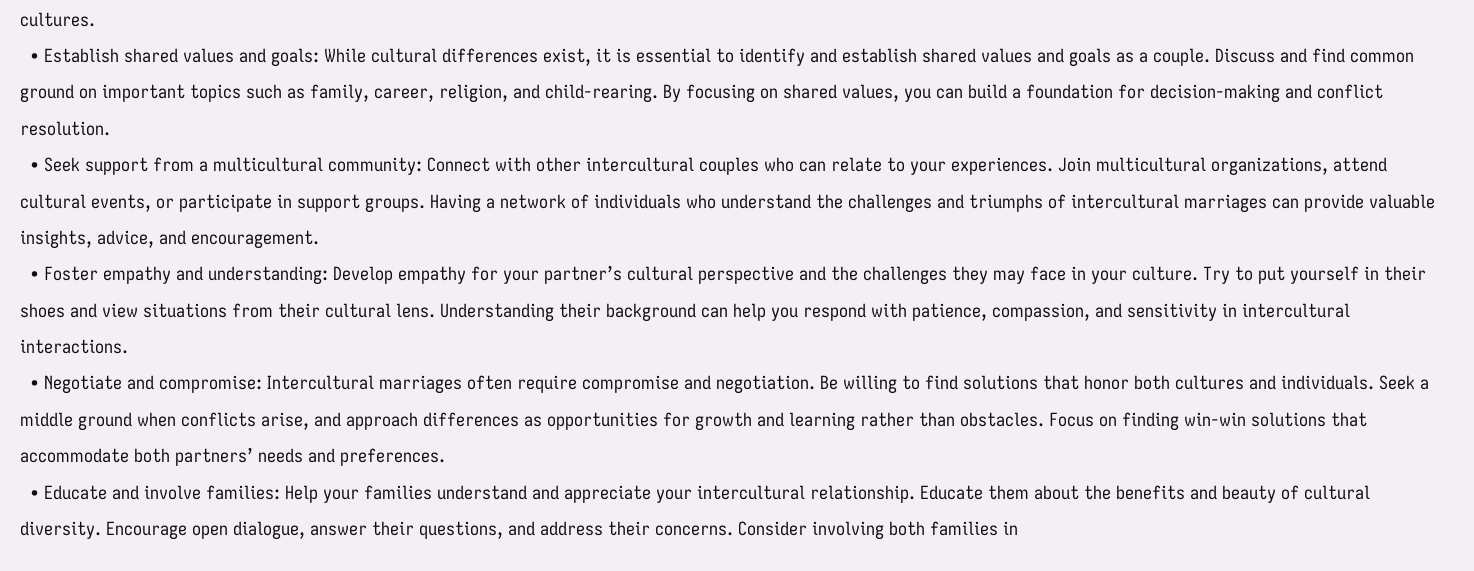cultures.
  • Establish shared values and goals: While cultural differences exist, it is essential to identify and establish shared values and goals as a couple. Discuss and find common ground on important topics such as family, career, religion, and child-rearing. By focusing on shared values, you can build a foundation for decision-making and conflict resolution.
  • Seek support from a multicultural community: Connect with other intercultural couples who can relate to your experiences. Join multicultural organizations, attend cultural events, or participate in support groups. Having a network of individuals who understand the challenges and triumphs of intercultural marriages can provide valuable insights, advice, and encouragement.
  • Foster empathy and understanding: Develop empathy for your partner’s cultural perspective and the challenges they may face in your culture. Try to put yourself in their shoes and view situations from their cultural lens. Understanding their background can help you respond with patience, compassion, and sensitivity in intercultural interactions.
  • Negotiate and compromise: Intercultural marriages often require compromise and negotiation. Be willing to find solutions that honor both cultures and individuals. Seek a middle ground when conflicts arise, and approach differences as opportunities for growth and learning rather than obstacles. Focus on finding win-win solutions that accommodate both partners’ needs and preferences.
  • Educate and involve families: Help your families understand and appreciate your intercultural relationship. Educate them about the benefits and beauty of cultural diversity. Encourage open dialogue, answer their questions, and address their concerns. Consider involving both families in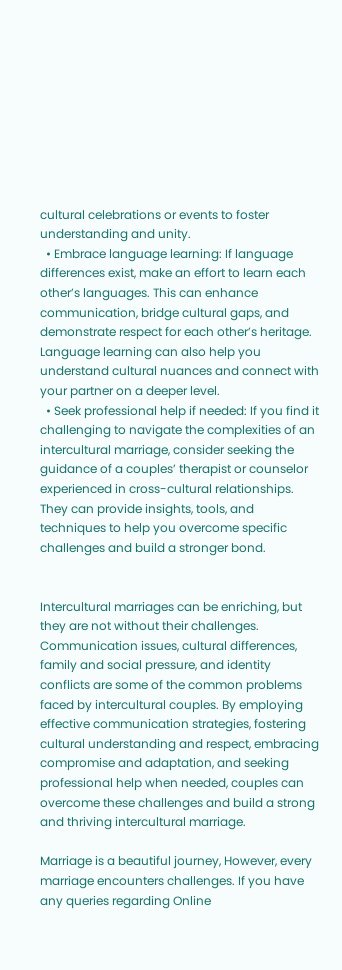cultural celebrations or events to foster understanding and unity.
  • Embrace language learning: If language differences exist, make an effort to learn each other’s languages. This can enhance communication, bridge cultural gaps, and demonstrate respect for each other’s heritage. Language learning can also help you understand cultural nuances and connect with your partner on a deeper level.
  • Seek professional help if needed: If you find it challenging to navigate the complexities of an intercultural marriage, consider seeking the guidance of a couples’ therapist or counselor experienced in cross-cultural relationships. They can provide insights, tools, and techniques to help you overcome specific challenges and build a stronger bond.


Intercultural marriages can be enriching, but they are not without their challenges. Communication issues, cultural differences, family and social pressure, and identity conflicts are some of the common problems faced by intercultural couples. By employing effective communication strategies, fostering cultural understanding and respect, embracing compromise and adaptation, and seeking professional help when needed, couples can overcome these challenges and build a strong and thriving intercultural marriage.

Marriage is a beautiful journey, However, every marriage encounters challenges. If you have any queries regarding Online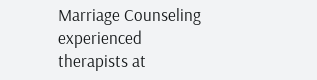Marriage Counseling experienced therapists at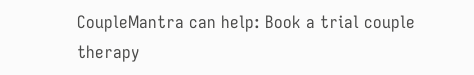CoupleMantra can help: Book a trial couple therapy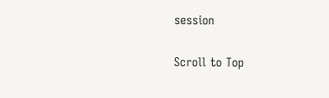session

Scroll to Top